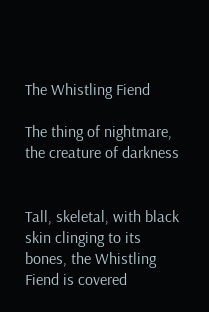The Whistling Fiend

The thing of nightmare, the creature of darkness


Tall, skeletal, with black skin clinging to its bones, the Whistling Fiend is covered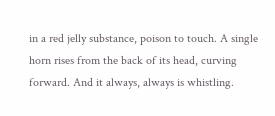in a red jelly substance, poison to touch. A single horn rises from the back of its head, curving forward. And it always, always is whistling.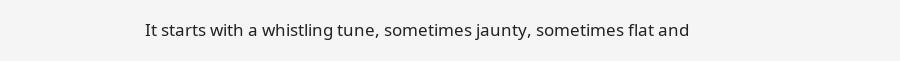It starts with a whistling tune, sometimes jaunty, sometimes flat and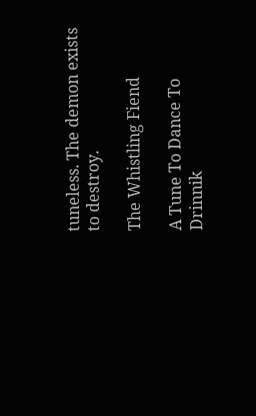tuneless. The demon exists to destroy.

The Whistling Fiend

A Tune To Dance To Drinnik